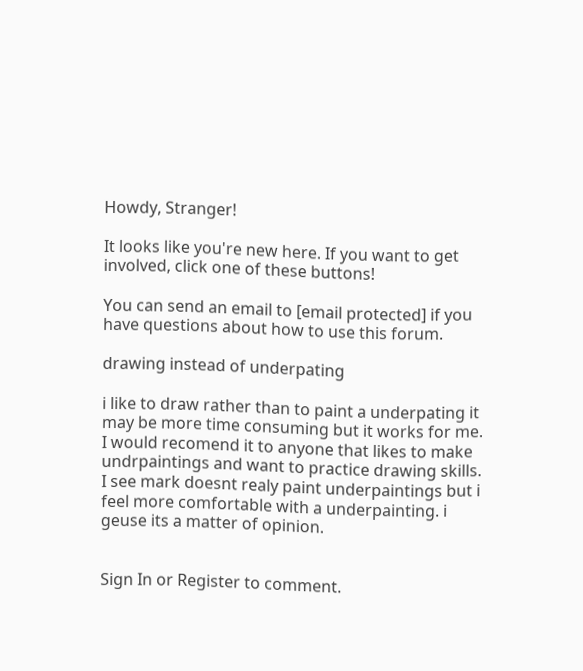Howdy, Stranger!

It looks like you're new here. If you want to get involved, click one of these buttons!

You can send an email to [email protected] if you have questions about how to use this forum.

drawing instead of underpating

i like to draw rather than to paint a underpating it may be more time consuming but it works for me. I would recomend it to anyone that likes to make undrpaintings and want to practice drawing skills. I see mark doesnt realy paint underpaintings but i feel more comfortable with a underpainting. i geuse its a matter of opinion.


Sign In or Register to comment.